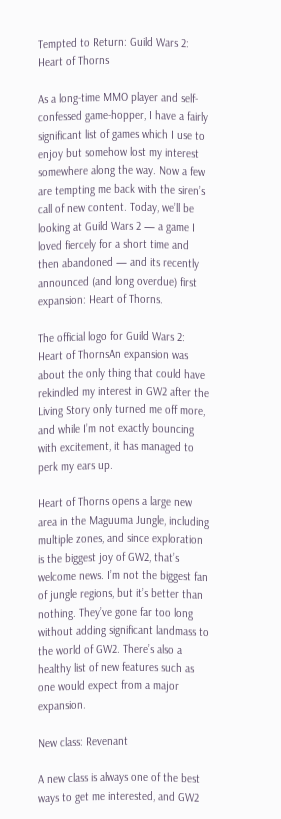Tempted to Return: Guild Wars 2: Heart of Thorns

As a long-time MMO player and self-confessed game-hopper, I have a fairly significant list of games which I use to enjoy but somehow lost my interest somewhere along the way. Now a few are tempting me back with the siren’s call of new content. Today, we’ll be looking at Guild Wars 2 — a game I loved fiercely for a short time and then abandoned — and its recently announced (and long overdue) first expansion: Heart of Thorns.

The official logo for Guild Wars 2: Heart of ThornsAn expansion was about the only thing that could have rekindled my interest in GW2 after the Living Story only turned me off more, and while I’m not exactly bouncing with excitement, it has managed to perk my ears up.

Heart of Thorns opens a large new area in the Maguuma Jungle, including multiple zones, and since exploration is the biggest joy of GW2, that’s welcome news. I’m not the biggest fan of jungle regions, but it’s better than nothing. They’ve gone far too long without adding significant landmass to the world of GW2. There’s also a healthy list of new features such as one would expect from a major expansion.

New class: Revenant

A new class is always one of the best ways to get me interested, and GW2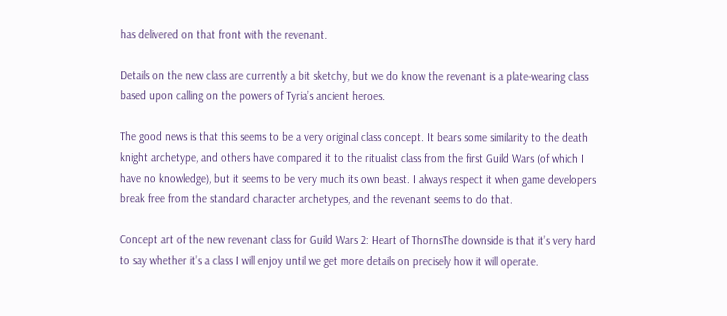has delivered on that front with the revenant.

Details on the new class are currently a bit sketchy, but we do know the revenant is a plate-wearing class based upon calling on the powers of Tyria’s ancient heroes.

The good news is that this seems to be a very original class concept. It bears some similarity to the death knight archetype, and others have compared it to the ritualist class from the first Guild Wars (of which I have no knowledge), but it seems to be very much its own beast. I always respect it when game developers break free from the standard character archetypes, and the revenant seems to do that.

Concept art of the new revenant class for Guild Wars 2: Heart of ThornsThe downside is that it’s very hard to say whether it’s a class I will enjoy until we get more details on precisely how it will operate.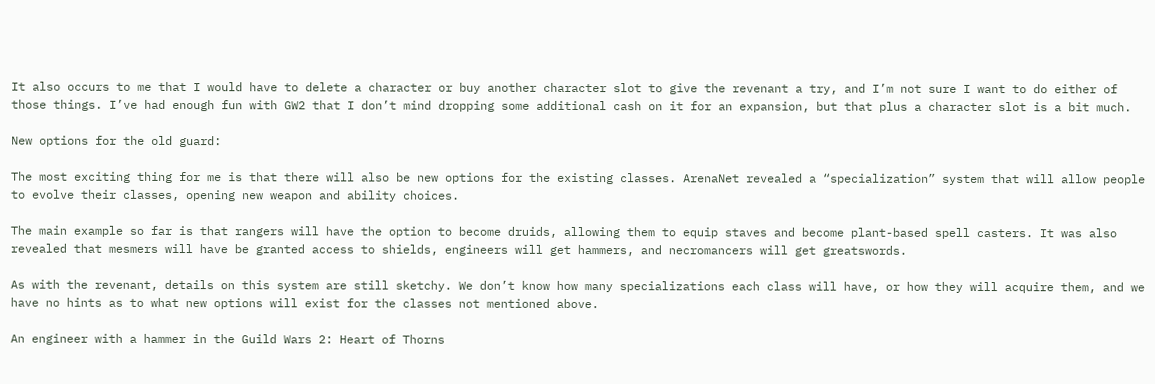It also occurs to me that I would have to delete a character or buy another character slot to give the revenant a try, and I’m not sure I want to do either of those things. I’ve had enough fun with GW2 that I don’t mind dropping some additional cash on it for an expansion, but that plus a character slot is a bit much.

New options for the old guard:

The most exciting thing for me is that there will also be new options for the existing classes. ArenaNet revealed a “specialization” system that will allow people to evolve their classes, opening new weapon and ability choices.

The main example so far is that rangers will have the option to become druids, allowing them to equip staves and become plant-based spell casters. It was also revealed that mesmers will have be granted access to shields, engineers will get hammers, and necromancers will get greatswords.

As with the revenant, details on this system are still sketchy. We don’t know how many specializations each class will have, or how they will acquire them, and we have no hints as to what new options will exist for the classes not mentioned above.

An engineer with a hammer in the Guild Wars 2: Heart of Thorns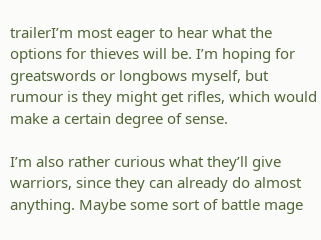trailerI’m most eager to hear what the options for thieves will be. I’m hoping for greatswords or longbows myself, but rumour is they might get rifles, which would make a certain degree of sense.

I’m also rather curious what they’ll give warriors, since they can already do almost anything. Maybe some sort of battle mage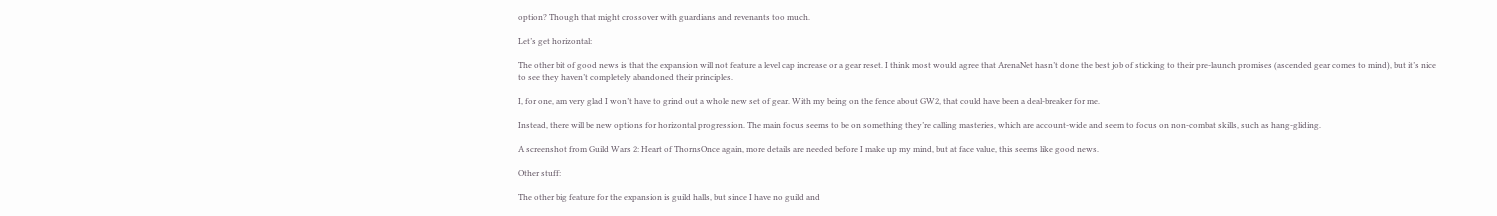option? Though that might crossover with guardians and revenants too much.

Let’s get horizontal:

The other bit of good news is that the expansion will not feature a level cap increase or a gear reset. I think most would agree that ArenaNet hasn’t done the best job of sticking to their pre-launch promises (ascended gear comes to mind), but it’s nice to see they haven’t completely abandoned their principles.

I, for one, am very glad I won’t have to grind out a whole new set of gear. With my being on the fence about GW2, that could have been a deal-breaker for me.

Instead, there will be new options for horizontal progression. The main focus seems to be on something they’re calling masteries, which are account-wide and seem to focus on non-combat skills, such as hang-gliding.

A screenshot from Guild Wars 2: Heart of ThornsOnce again, more details are needed before I make up my mind, but at face value, this seems like good news.

Other stuff:

The other big feature for the expansion is guild halls, but since I have no guild and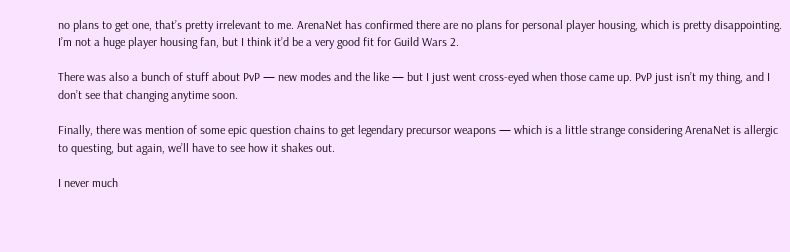no plans to get one, that’s pretty irrelevant to me. ArenaNet has confirmed there are no plans for personal player housing, which is pretty disappointing. I’m not a huge player housing fan, but I think it’d be a very good fit for Guild Wars 2.

There was also a bunch of stuff about PvP — new modes and the like — but I just went cross-eyed when those came up. PvP just isn’t my thing, and I don’t see that changing anytime soon.

Finally, there was mention of some epic question chains to get legendary precursor weapons — which is a little strange considering ArenaNet is allergic to questing, but again, we’ll have to see how it shakes out.

I never much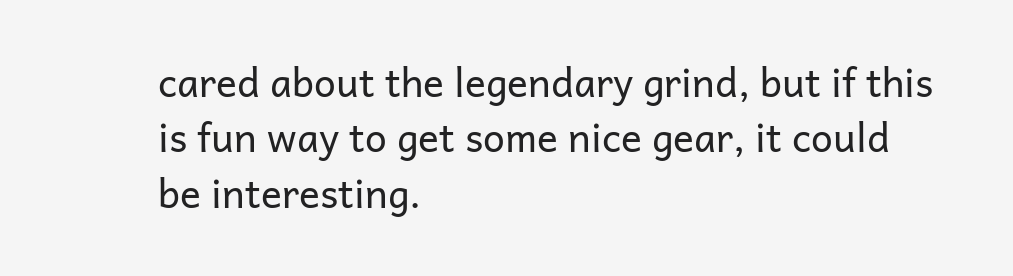cared about the legendary grind, but if this is fun way to get some nice gear, it could be interesting.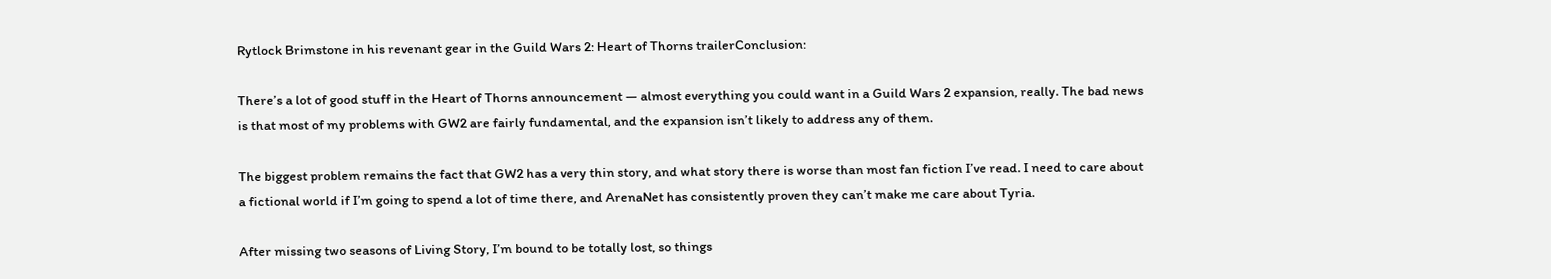Rytlock Brimstone in his revenant gear in the Guild Wars 2: Heart of Thorns trailerConclusion:

There’s a lot of good stuff in the Heart of Thorns announcement — almost everything you could want in a Guild Wars 2 expansion, really. The bad news is that most of my problems with GW2 are fairly fundamental, and the expansion isn’t likely to address any of them.

The biggest problem remains the fact that GW2 has a very thin story, and what story there is worse than most fan fiction I’ve read. I need to care about a fictional world if I’m going to spend a lot of time there, and ArenaNet has consistently proven they can’t make me care about Tyria.

After missing two seasons of Living Story, I’m bound to be totally lost, so things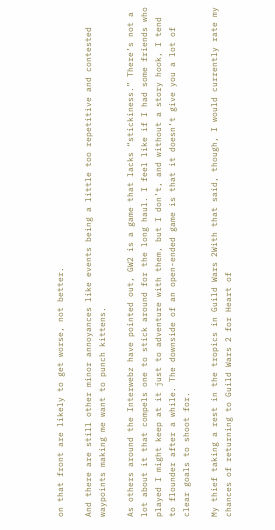on that front are likely to get worse, not better.

And there are still other minor annoyances like events being a little too repetitive and contested waypoints making me want to punch kittens.

As others around the Interwebz have pointed out, GW2 is a game that lacks “stickiness.” There’s not a lot about it that compels one to stick around for the long haul. I feel like if I had some friends who played I might keep at it just to adventure with them, but I don’t, and without a story hook, I tend to flounder after a while. The downside of an open-ended game is that it doesn’t give you a lot of clear goals to shoot for.

My thief taking a rest in the tropics in Guild Wars 2With that said, though, I would currently rate my chances of returning to Guild Wars 2 for Heart of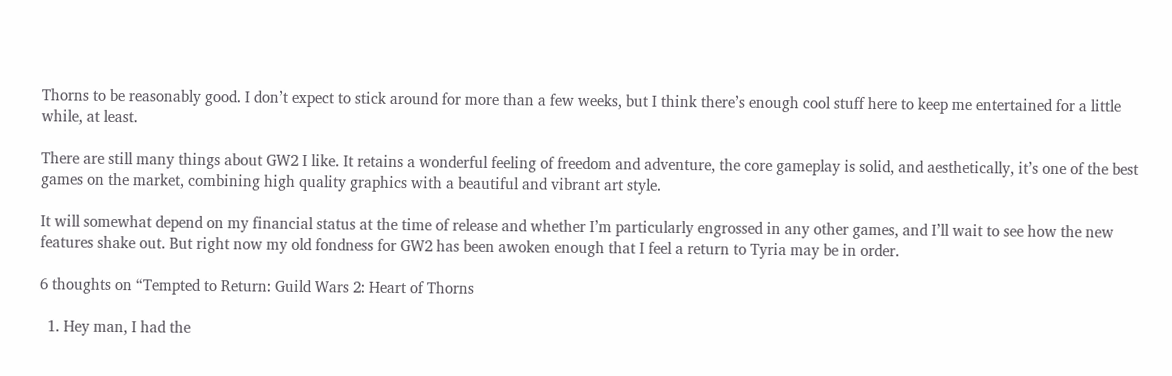Thorns to be reasonably good. I don’t expect to stick around for more than a few weeks, but I think there’s enough cool stuff here to keep me entertained for a little while, at least.

There are still many things about GW2 I like. It retains a wonderful feeling of freedom and adventure, the core gameplay is solid, and aesthetically, it’s one of the best games on the market, combining high quality graphics with a beautiful and vibrant art style.

It will somewhat depend on my financial status at the time of release and whether I’m particularly engrossed in any other games, and I’ll wait to see how the new features shake out. But right now my old fondness for GW2 has been awoken enough that I feel a return to Tyria may be in order.

6 thoughts on “Tempted to Return: Guild Wars 2: Heart of Thorns

  1. Hey man, I had the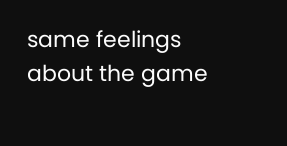same feelings about the game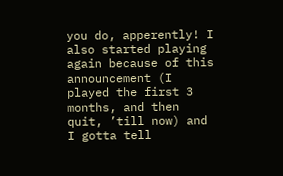you do, apperently! I also started playing again because of this announcement (I played the first 3 months, and then quit, ’till now) and I gotta tell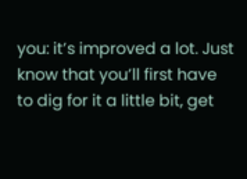you: it’s improved a lot. Just know that you’ll first have to dig for it a little bit, get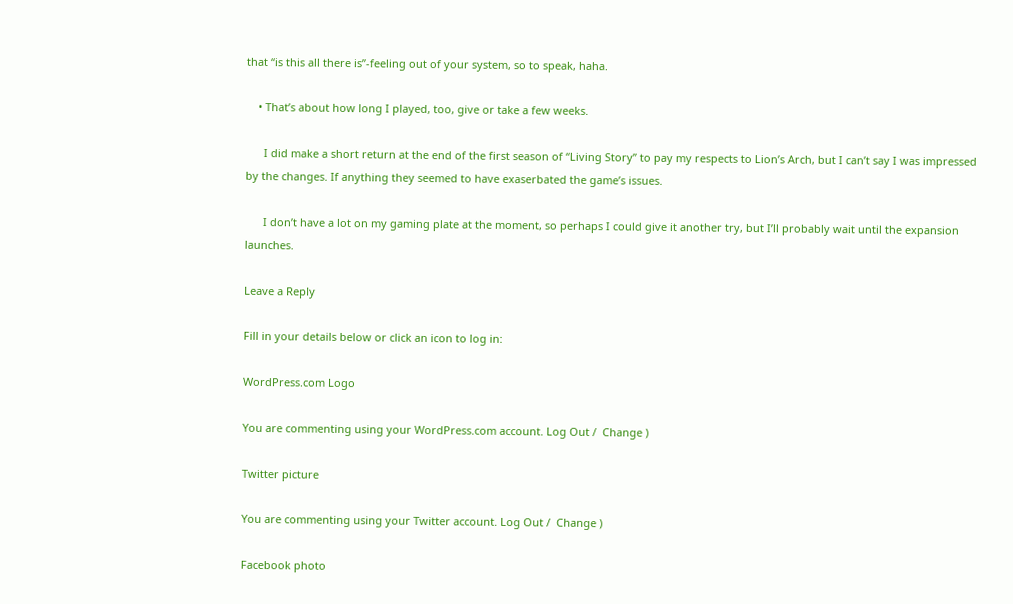that “is this all there is”-feeling out of your system, so to speak, haha.

    • That’s about how long I played, too, give or take a few weeks.

      I did make a short return at the end of the first season of “Living Story” to pay my respects to Lion’s Arch, but I can’t say I was impressed by the changes. If anything they seemed to have exaserbated the game’s issues.

      I don’t have a lot on my gaming plate at the moment, so perhaps I could give it another try, but I’ll probably wait until the expansion launches.

Leave a Reply

Fill in your details below or click an icon to log in:

WordPress.com Logo

You are commenting using your WordPress.com account. Log Out /  Change )

Twitter picture

You are commenting using your Twitter account. Log Out /  Change )

Facebook photo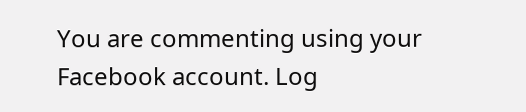You are commenting using your Facebook account. Log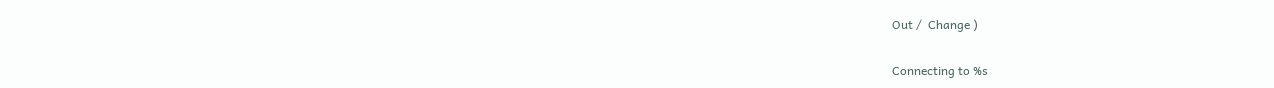Out /  Change )

Connecting to %s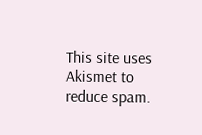This site uses Akismet to reduce spam.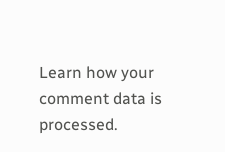Learn how your comment data is processed.